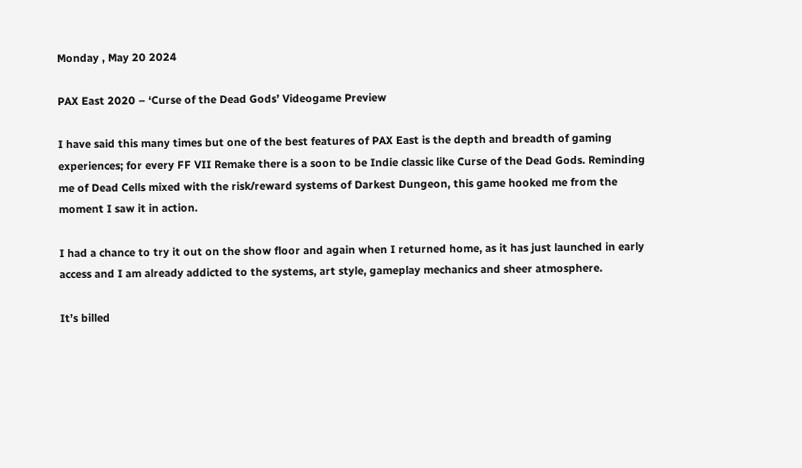Monday , May 20 2024

PAX East 2020 – ‘Curse of the Dead Gods’ Videogame Preview

I have said this many times but one of the best features of PAX East is the depth and breadth of gaming experiences; for every FF VII Remake there is a soon to be Indie classic like Curse of the Dead Gods. Reminding me of Dead Cells mixed with the risk/reward systems of Darkest Dungeon, this game hooked me from the moment I saw it in action.

I had a chance to try it out on the show floor and again when I returned home, as it has just launched in early access and I am already addicted to the systems, art style, gameplay mechanics and sheer atmosphere.

It’s billed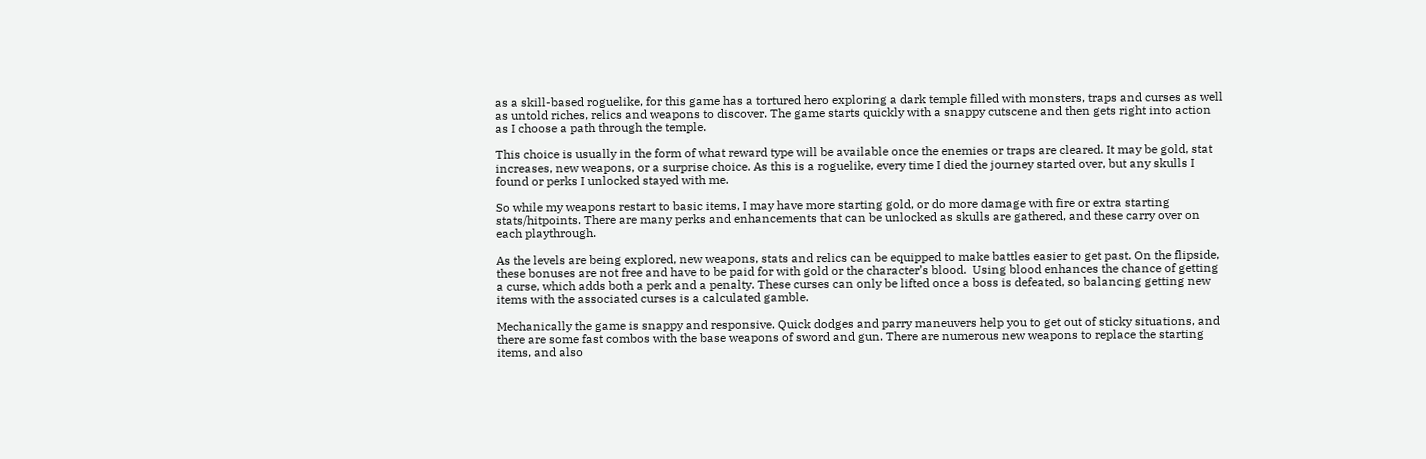as a skill-based roguelike, for this game has a tortured hero exploring a dark temple filled with monsters, traps and curses as well as untold riches, relics and weapons to discover. The game starts quickly with a snappy cutscene and then gets right into action as I choose a path through the temple.

This choice is usually in the form of what reward type will be available once the enemies or traps are cleared. It may be gold, stat increases, new weapons, or a surprise choice. As this is a roguelike, every time I died the journey started over, but any skulls I found or perks I unlocked stayed with me.

So while my weapons restart to basic items, I may have more starting gold, or do more damage with fire or extra starting stats/hitpoints. There are many perks and enhancements that can be unlocked as skulls are gathered, and these carry over on each playthrough.

As the levels are being explored, new weapons, stats and relics can be equipped to make battles easier to get past. On the flipside, these bonuses are not free and have to be paid for with gold or the character’s blood.  Using blood enhances the chance of getting a curse, which adds both a perk and a penalty. These curses can only be lifted once a boss is defeated, so balancing getting new items with the associated curses is a calculated gamble.

Mechanically the game is snappy and responsive. Quick dodges and parry maneuvers help you to get out of sticky situations, and there are some fast combos with the base weapons of sword and gun. There are numerous new weapons to replace the starting items, and also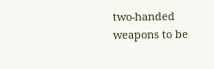two-handed weapons to be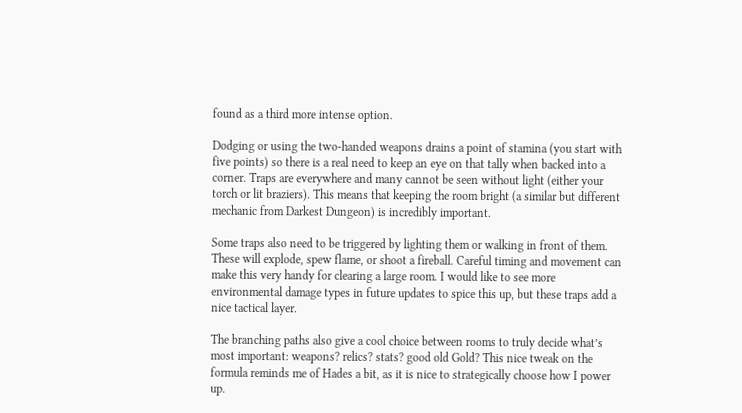found as a third more intense option.

Dodging or using the two-handed weapons drains a point of stamina (you start with five points) so there is a real need to keep an eye on that tally when backed into a corner. Traps are everywhere and many cannot be seen without light (either your torch or lit braziers). This means that keeping the room bright (a similar but different mechanic from Darkest Dungeon) is incredibly important.

Some traps also need to be triggered by lighting them or walking in front of them. These will explode, spew flame, or shoot a fireball. Careful timing and movement can make this very handy for clearing a large room. I would like to see more environmental damage types in future updates to spice this up, but these traps add a nice tactical layer.

The branching paths also give a cool choice between rooms to truly decide what’s most important: weapons? relics? stats? good old Gold? This nice tweak on the formula reminds me of Hades a bit, as it is nice to strategically choose how I power up.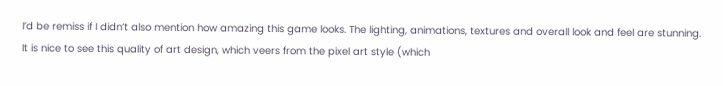I’d be remiss if I didn’t also mention how amazing this game looks. The lighting, animations, textures and overall look and feel are stunning. It is nice to see this quality of art design, which veers from the pixel art style (which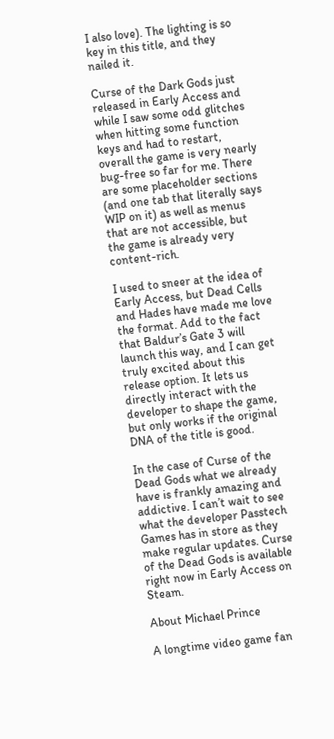I also love). The lighting is so key in this title, and they nailed it.

Curse of the Dark Gods just released in Early Access and while I saw some odd glitches when hitting some function keys and had to restart, overall the game is very nearly bug-free so far for me. There are some placeholder sections (and one tab that literally says WIP on it) as well as menus that are not accessible, but the game is already very content-rich.

I used to sneer at the idea of Early Access, but Dead Cells and Hades have made me love the format. Add to the fact that Baldur’s Gate 3 will launch this way, and I can get truly excited about this release option. It lets us directly interact with the developer to shape the game, but only works if the original DNA of the title is good.

In the case of Curse of the Dead Gods what we already have is frankly amazing and addictive. I can’t wait to see what the developer Passtech Games has in store as they make regular updates. Curse of the Dead Gods is available right now in Early Access on Steam.

About Michael Prince

A longtime video game fan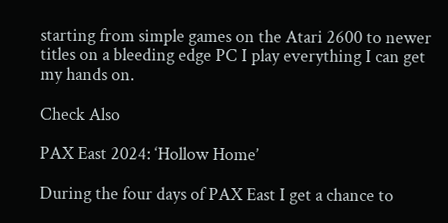starting from simple games on the Atari 2600 to newer titles on a bleeding edge PC I play everything I can get my hands on.

Check Also

PAX East 2024: ‘Hollow Home’

During the four days of PAX East I get a chance to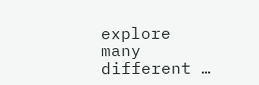explore many different …